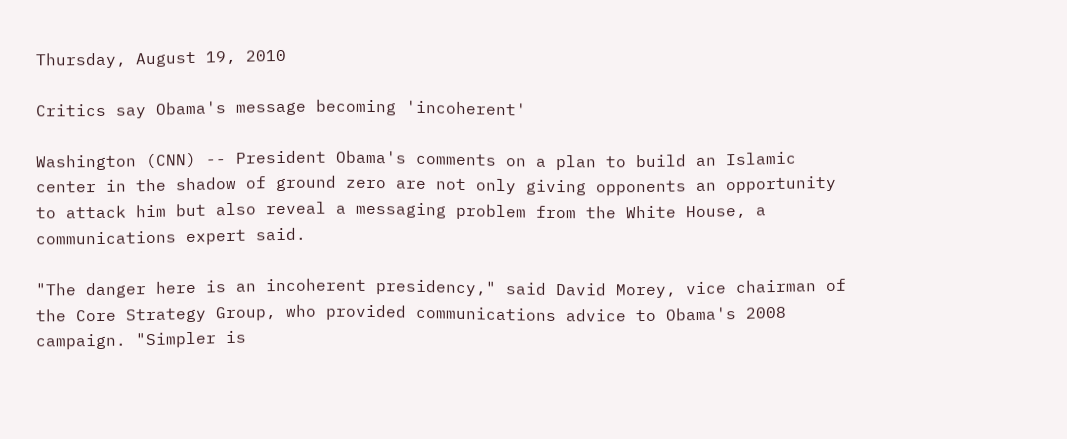Thursday, August 19, 2010

Critics say Obama's message becoming 'incoherent'

Washington (CNN) -- President Obama's comments on a plan to build an Islamic
center in the shadow of ground zero are not only giving opponents an opportunity
to attack him but also reveal a messaging problem from the White House, a
communications expert said.

"The danger here is an incoherent presidency," said David Morey, vice chairman of the Core Strategy Group, who provided communications advice to Obama's 2008 campaign. "Simpler is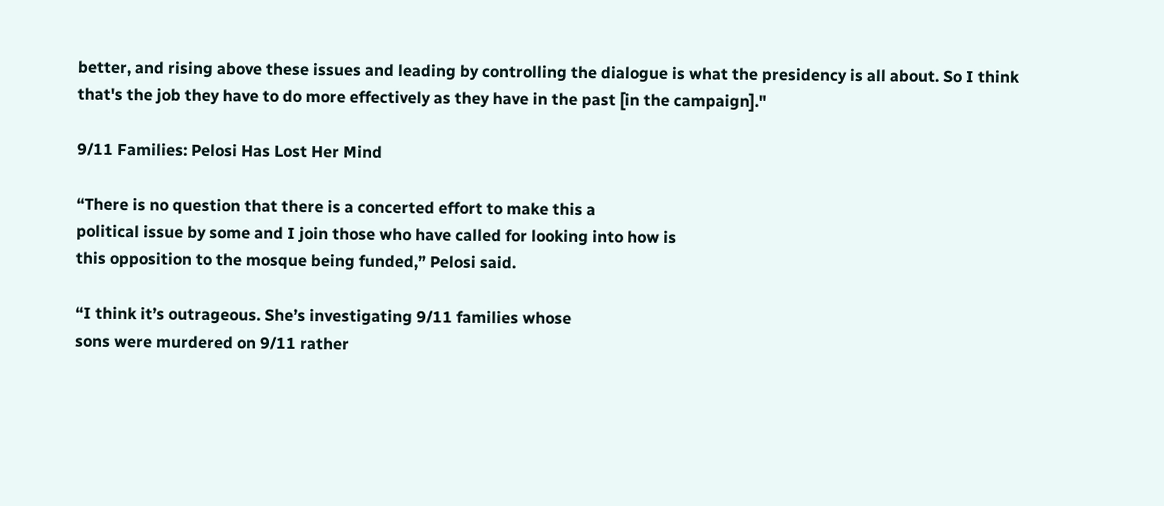better, and rising above these issues and leading by controlling the dialogue is what the presidency is all about. So I think that's the job they have to do more effectively as they have in the past [in the campaign]."

9/11 Families: Pelosi Has Lost Her Mind

“There is no question that there is a concerted effort to make this a
political issue by some and I join those who have called for looking into how is
this opposition to the mosque being funded,” Pelosi said.

“I think it’s outrageous. She’s investigating 9/11 families whose
sons were murdered on 9/11 rather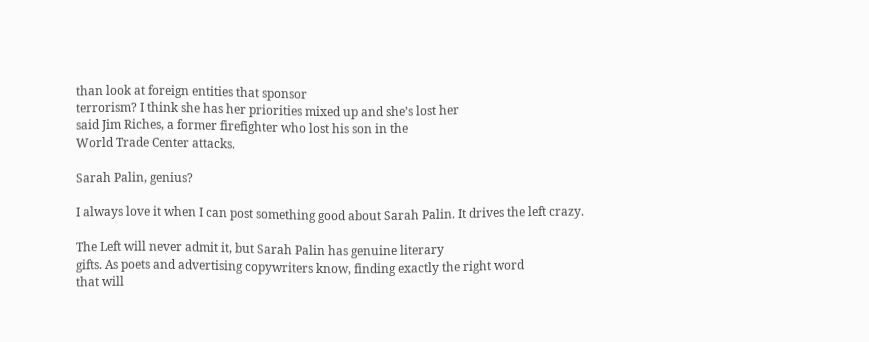than look at foreign entities that sponsor
terrorism? I think she has her priorities mixed up and she’s lost her
said Jim Riches, a former firefighter who lost his son in the
World Trade Center attacks.

Sarah Palin, genius?

I always love it when I can post something good about Sarah Palin. It drives the left crazy.

The Left will never admit it, but Sarah Palin has genuine literary
gifts. As poets and advertising copywriters know, finding exactly the right word
that will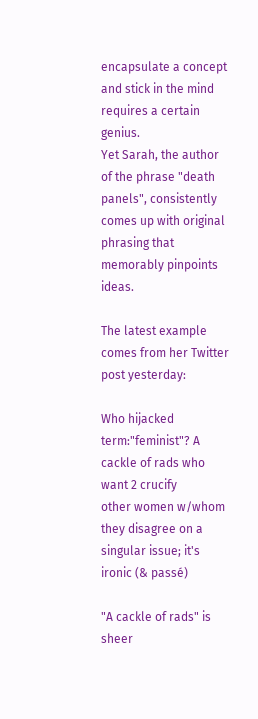encapsulate a concept and stick in the mind requires a certain genius.
Yet Sarah, the author of the phrase "death panels", consistently comes up with original phrasing that memorably pinpoints ideas.

The latest example comes from her Twitter post yesterday:

Who hijacked term:"feminist"? A cackle of rads who want 2 crucify
other women w/whom they disagree on a singular issue; it's ironic (& passé)

"A cackle of rads" is sheer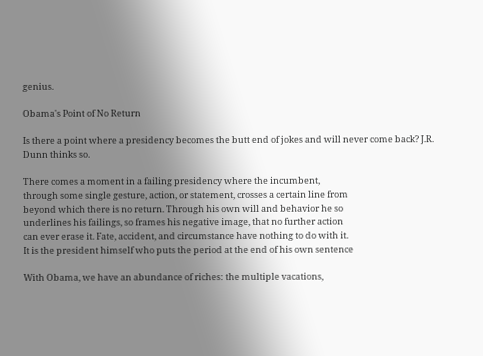genius.

Obama's Point of No Return

Is there a point where a presidency becomes the butt end of jokes and will never come back? J.R. Dunn thinks so.

There comes a moment in a failing presidency where the incumbent,
through some single gesture, action, or statement, crosses a certain line from
beyond which there is no return. Through his own will and behavior he so
underlines his failings, so frames his negative image, that no further action
can ever erase it. Fate, accident, and circumstance have nothing to do with it.
It is the president himself who puts the period at the end of his own sentence

With Obama, we have an abundance of riches: the multiple vacations,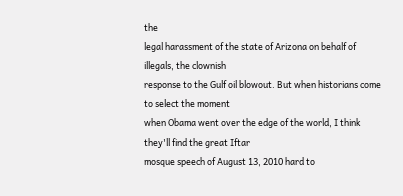the
legal harassment of the state of Arizona on behalf of illegals, the clownish
response to the Gulf oil blowout. But when historians come to select the moment
when Obama went over the edge of the world, I think they'll find the great Iftar
mosque speech of August 13, 2010 hard to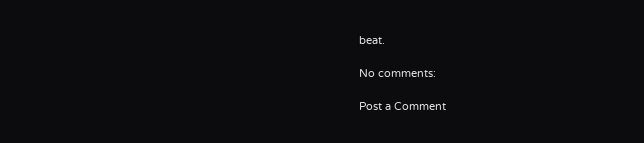beat.

No comments:

Post a Comment